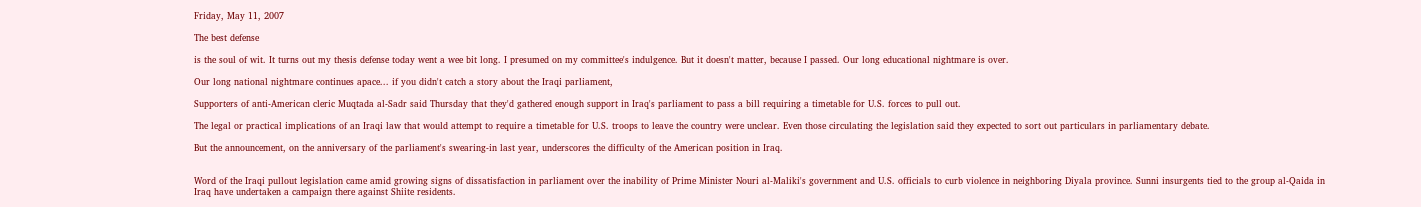Friday, May 11, 2007

The best defense

is the soul of wit. It turns out my thesis defense today went a wee bit long. I presumed on my committee's indulgence. But it doesn't matter, because I passed. Our long educational nightmare is over.

Our long national nightmare continues apace... if you didn't catch a story about the Iraqi parliament,

Supporters of anti-American cleric Muqtada al-Sadr said Thursday that they'd gathered enough support in Iraq's parliament to pass a bill requiring a timetable for U.S. forces to pull out.

The legal or practical implications of an Iraqi law that would attempt to require a timetable for U.S. troops to leave the country were unclear. Even those circulating the legislation said they expected to sort out particulars in parliamentary debate.

But the announcement, on the anniversary of the parliament's swearing-in last year, underscores the difficulty of the American position in Iraq.


Word of the Iraqi pullout legislation came amid growing signs of dissatisfaction in parliament over the inability of Prime Minister Nouri al-Maliki's government and U.S. officials to curb violence in neighboring Diyala province. Sunni insurgents tied to the group al-Qaida in Iraq have undertaken a campaign there against Shiite residents.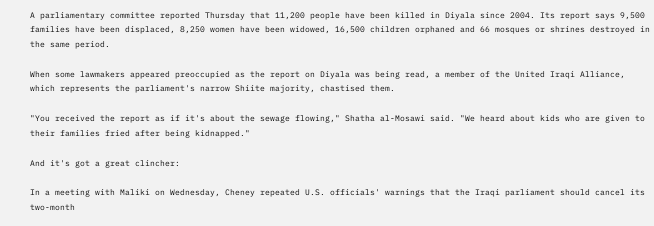A parliamentary committee reported Thursday that 11,200 people have been killed in Diyala since 2004. Its report says 9,500 families have been displaced, 8,250 women have been widowed, 16,500 children orphaned and 66 mosques or shrines destroyed in the same period.

When some lawmakers appeared preoccupied as the report on Diyala was being read, a member of the United Iraqi Alliance, which represents the parliament's narrow Shiite majority, chastised them.

"You received the report as if it's about the sewage flowing," Shatha al-Mosawi said. "We heard about kids who are given to their families fried after being kidnapped."

And it's got a great clincher:

In a meeting with Maliki on Wednesday, Cheney repeated U.S. officials' warnings that the Iraqi parliament should cancel its two-month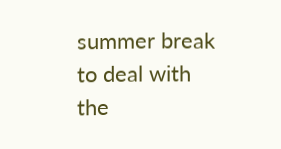summer break to deal with the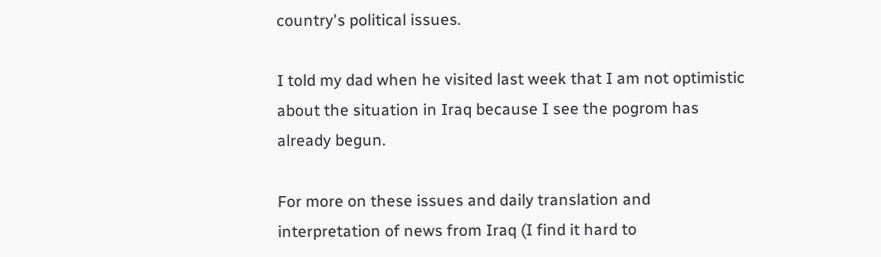country's political issues.

I told my dad when he visited last week that I am not optimistic about the situation in Iraq because I see the pogrom has already begun.

For more on these issues and daily translation and interpretation of news from Iraq (I find it hard to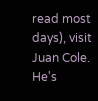read most days), visit Juan Cole. He's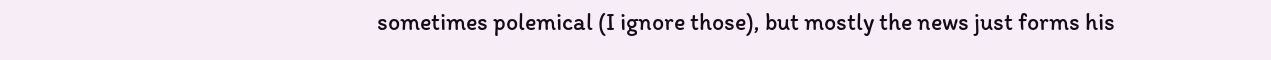sometimes polemical (I ignore those), but mostly the news just forms his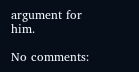argument for him.

No comments: